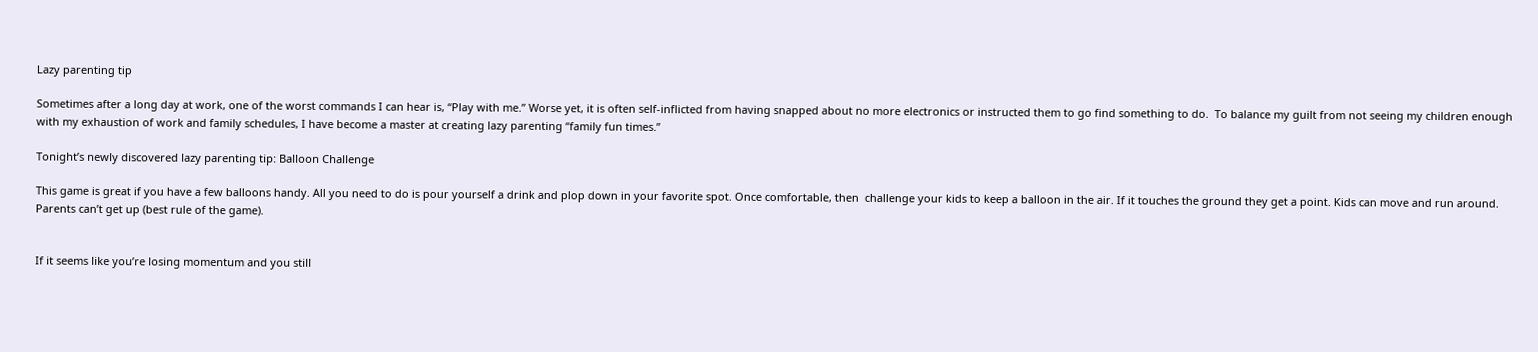Lazy parenting tip

Sometimes after a long day at work, one of the worst commands I can hear is, “Play with me.” Worse yet, it is often self-inflicted from having snapped about no more electronics or instructed them to go find something to do.  To balance my guilt from not seeing my children enough with my exhaustion of work and family schedules, I have become a master at creating lazy parenting “family fun times.”

Tonight’s newly discovered lazy parenting tip: Balloon Challenge

This game is great if you have a few balloons handy. All you need to do is pour yourself a drink and plop down in your favorite spot. Once comfortable, then  challenge your kids to keep a balloon in the air. If it touches the ground they get a point. Kids can move and run around. Parents can’t get up (best rule of the game).


If it seems like you’re losing momentum and you still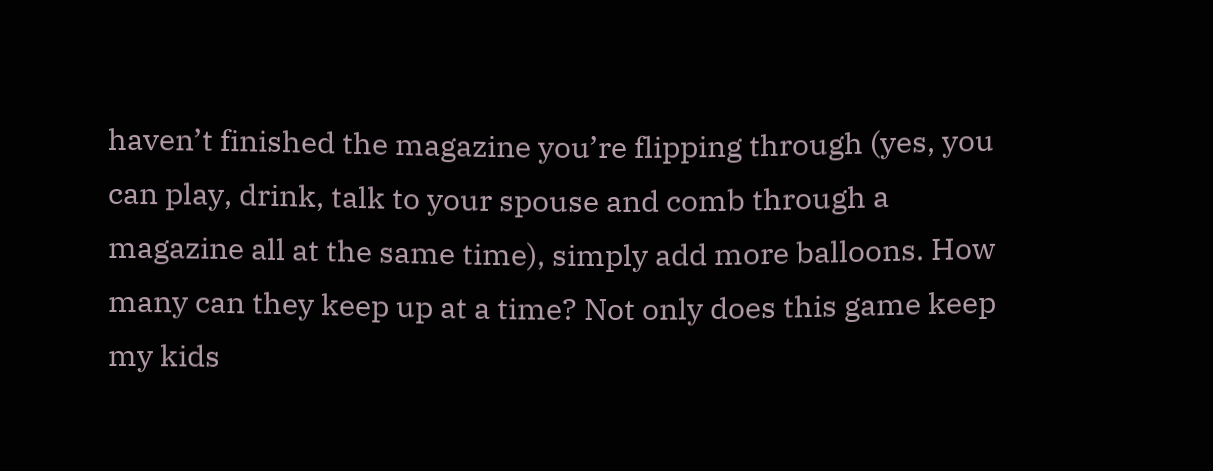haven’t finished the magazine you’re flipping through (yes, you can play, drink, talk to your spouse and comb through a magazine all at the same time), simply add more balloons. How many can they keep up at a time? Not only does this game keep my kids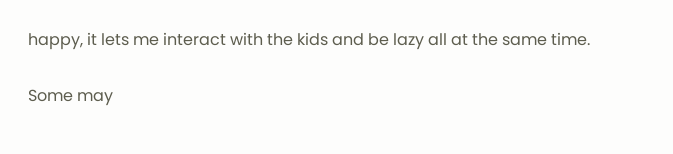happy, it lets me interact with the kids and be lazy all at the same time.

Some may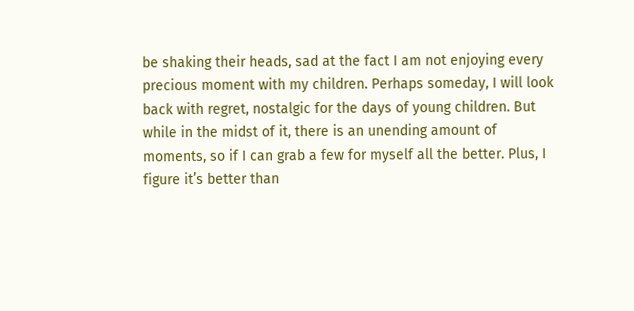be shaking their heads, sad at the fact I am not enjoying every precious moment with my children. Perhaps someday, I will look back with regret, nostalgic for the days of young children. But while in the midst of it, there is an unending amount of moments, so if I can grab a few for myself all the better. Plus, I figure it’s better than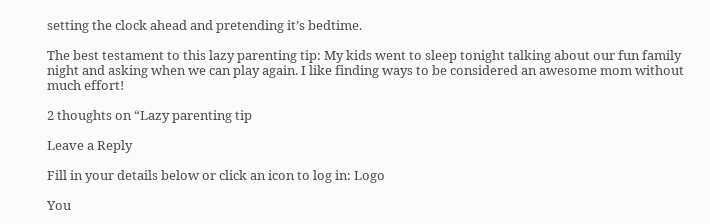setting the clock ahead and pretending it’s bedtime.

The best testament to this lazy parenting tip: My kids went to sleep tonight talking about our fun family night and asking when we can play again. I like finding ways to be considered an awesome mom without much effort!

2 thoughts on “Lazy parenting tip

Leave a Reply

Fill in your details below or click an icon to log in: Logo

You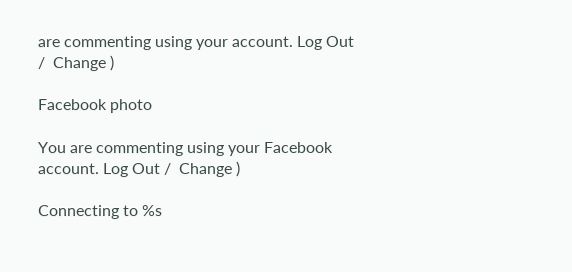are commenting using your account. Log Out /  Change )

Facebook photo

You are commenting using your Facebook account. Log Out /  Change )

Connecting to %s